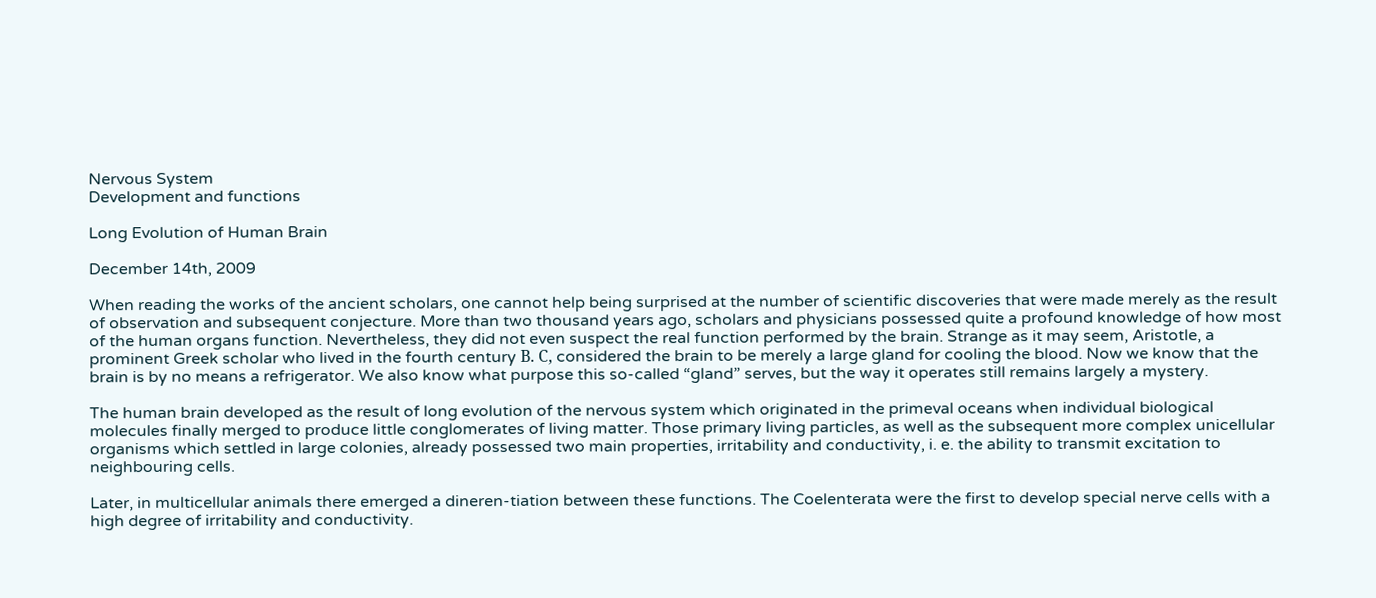Nervous System
Development and functions

Long Evolution of Human Brain

December 14th, 2009

When reading the works of the ancient scholars, one cannot help being surprised at the number of scientific discoveries that were made merely as the result of observation and subsequent conjecture. More than two thousand years ago, scholars and physicians possessed quite a profound knowledge of how most of the human organs function. Nevertheless, they did not even suspect the real function performed by the brain. Strange as it may seem, Aristotle, a prominent Greek scholar who lived in the fourth century В. С, considered the brain to be merely a large gland for cooling the blood. Now we know that the brain is by no means a refrigerator. We also know what purpose this so-called “gland” serves, but the way it operates still remains largely a mystery.

The human brain developed as the result of long evolution of the nervous system which originated in the primeval oceans when individual biological molecules finally merged to produce little conglomerates of living matter. Those primary living particles, as well as the subsequent more complex unicellular organisms which settled in large colonies, already possessed two main properties, irritability and conductivity, i. e. the ability to transmit excitation to neighbouring cells.

Later, in multicellular animals there emerged a dineren-tiation between these functions. The Coelenterata were the first to develop special nerve cells with a high degree of irritability and conductivity.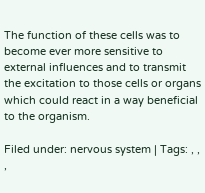The function of these cells was to become ever more sensitive to external influences and to transmit the excitation to those cells or organs which could react in a way beneficial to the organism.

Filed under: nervous system | Tags: , , ,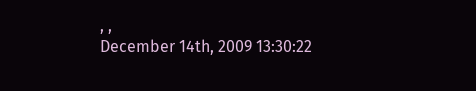, ,
December 14th, 2009 13:30:22